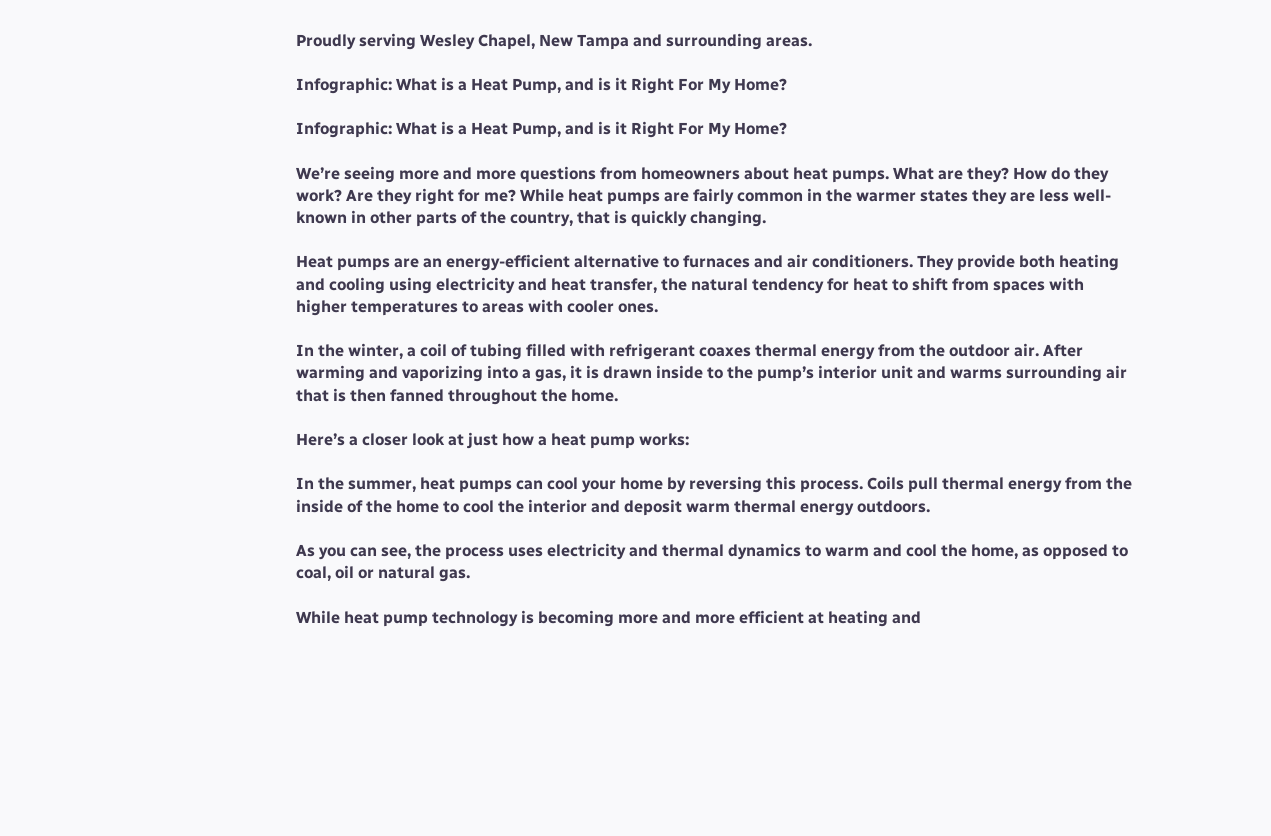Proudly serving Wesley Chapel, New Tampa and surrounding areas.

Infographic: What is a Heat Pump, and is it Right For My Home?

Infographic: What is a Heat Pump, and is it Right For My Home?

We’re seeing more and more questions from homeowners about heat pumps. What are they? How do they work? Are they right for me? While heat pumps are fairly common in the warmer states they are less well-known in other parts of the country, that is quickly changing.

Heat pumps are an energy-efficient alternative to furnaces and air conditioners. They provide both heating and cooling using electricity and heat transfer, the natural tendency for heat to shift from spaces with higher temperatures to areas with cooler ones.

In the winter, a coil of tubing filled with refrigerant coaxes thermal energy from the outdoor air. After warming and vaporizing into a gas, it is drawn inside to the pump’s interior unit and warms surrounding air that is then fanned throughout the home.

Here’s a closer look at just how a heat pump works:

In the summer, heat pumps can cool your home by reversing this process. Coils pull thermal energy from the inside of the home to cool the interior and deposit warm thermal energy outdoors.

As you can see, the process uses electricity and thermal dynamics to warm and cool the home, as opposed to coal, oil or natural gas.

While heat pump technology is becoming more and more efficient at heating and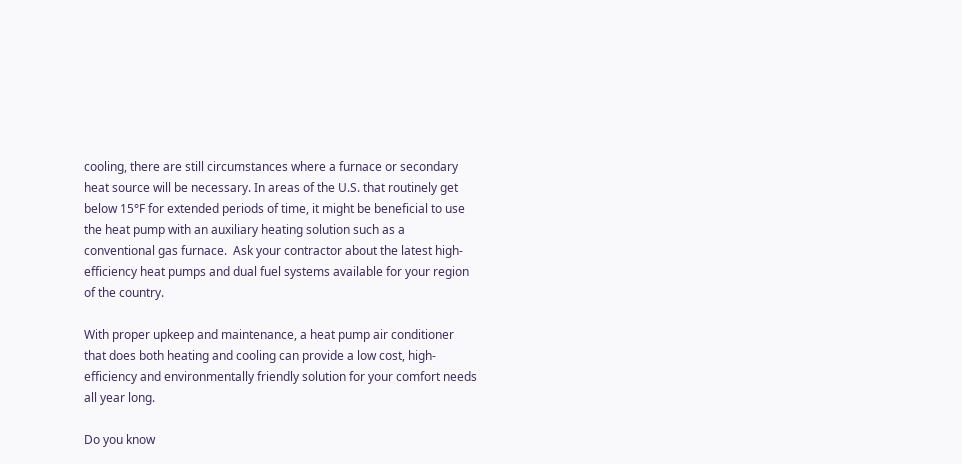cooling, there are still circumstances where a furnace or secondary heat source will be necessary. In areas of the U.S. that routinely get below 15°F for extended periods of time, it might be beneficial to use the heat pump with an auxiliary heating solution such as a conventional gas furnace.  Ask your contractor about the latest high-efficiency heat pumps and dual fuel systems available for your region of the country.

With proper upkeep and maintenance, a heat pump air conditioner that does both heating and cooling can provide a low cost, high-efficiency and environmentally friendly solution for your comfort needs all year long.

Do you know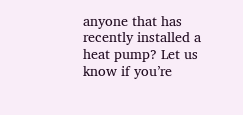anyone that has recently installed a heat pump? Let us know if you’re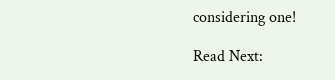considering one!

Read Next: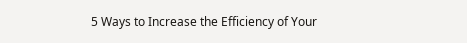5 Ways to Increase the Efficiency of Your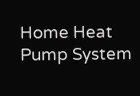Home Heat Pump System